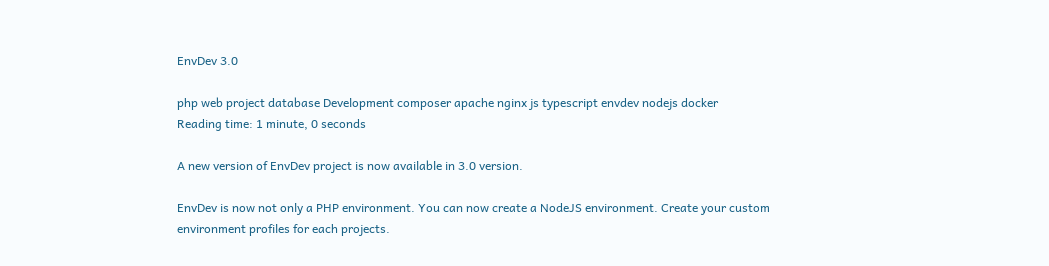EnvDev 3.0

php web project database Development composer apache nginx js typescript envdev nodejs docker
Reading time: 1 minute, 0 seconds

A new version of EnvDev project is now available in 3.0 version.

EnvDev is now not only a PHP environment. You can now create a NodeJS environment. Create your custom environment profiles for each projects.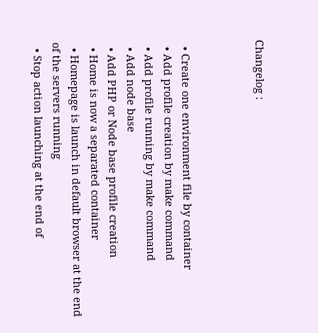Changelog :



  • Create one environment file by container
  • Add profile creation by make command
  • Add profile running by make command
  • Add node base
  • Add PHP or Node base profile creation
  • Home is now a separated container
  • Homepage is launch in default browser at the end of the servers running
  • Stop action launching at the end of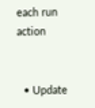each run action


  • Update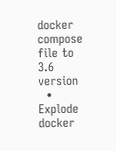docker compose file to 3.6 version
  • Explode docker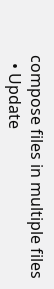compose files in multiple files
  • Update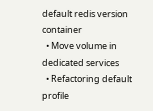default redis version container
  • Move volume in dedicated services
  • Refactoring default profile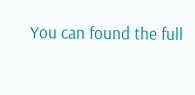You can found the full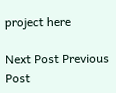project here

Next Post Previous Post